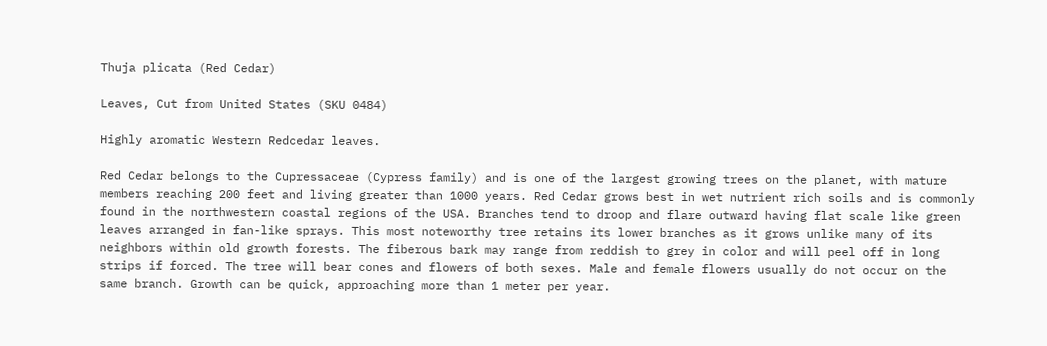Thuja plicata (Red Cedar)

Leaves, Cut from United States (SKU 0484)

Highly aromatic Western Redcedar leaves.

Red Cedar belongs to the Cupressaceae (Cypress family) and is one of the largest growing trees on the planet, with mature members reaching 200 feet and living greater than 1000 years. Red Cedar grows best in wet nutrient rich soils and is commonly found in the northwestern coastal regions of the USA. Branches tend to droop and flare outward having flat scale like green leaves arranged in fan-like sprays. This most noteworthy tree retains its lower branches as it grows unlike many of its neighbors within old growth forests. The fiberous bark may range from reddish to grey in color and will peel off in long strips if forced. The tree will bear cones and flowers of both sexes. Male and female flowers usually do not occur on the same branch. Growth can be quick, approaching more than 1 meter per year.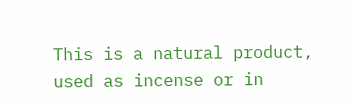This is a natural product, used as incense or in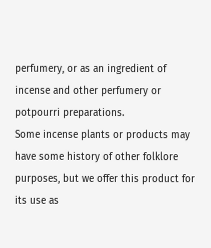perfumery, or as an ingredient of incense and other perfumery or potpourri preparations.
Some incense plants or products may have some history of other folklore purposes, but we offer this product for its use as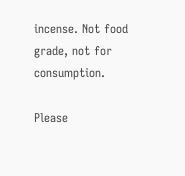incense. Not food grade, not for consumption.

Please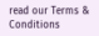read our Terms & Conditions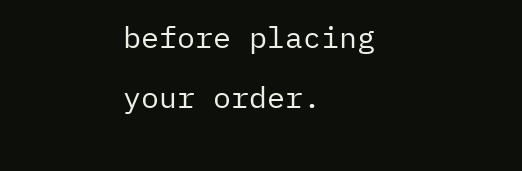before placing your order.